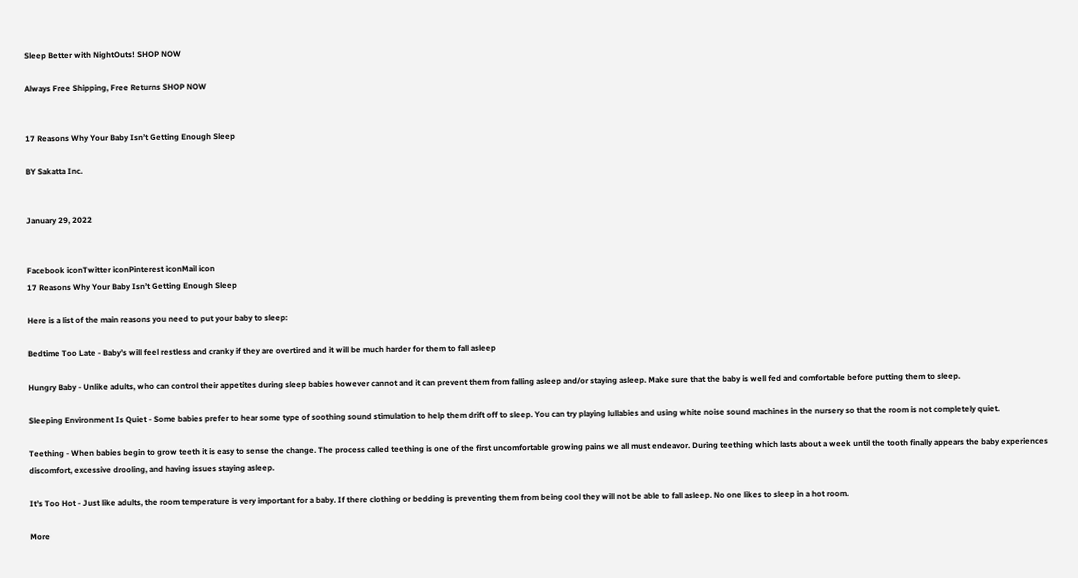Sleep Better with NightOuts! SHOP NOW

Always Free Shipping, Free Returns SHOP NOW


17 Reasons Why Your Baby Isn’t Getting Enough Sleep

BY Sakatta Inc.


January 29, 2022


Facebook iconTwitter iconPinterest iconMail icon
17 Reasons Why Your Baby Isn’t Getting Enough Sleep

Here is a list of the main reasons you need to put your baby to sleep:

Bedtime Too Late - Baby’s will feel restless and cranky if they are overtired and it will be much harder for them to fall asleep

Hungry Baby - Unlike adults, who can control their appetites during sleep babies however cannot and it can prevent them from falling asleep and/or staying asleep. Make sure that the baby is well fed and comfortable before putting them to sleep.

Sleeping Environment Is Quiet - Some babies prefer to hear some type of soothing sound stimulation to help them drift off to sleep. You can try playing lullabies and using white noise sound machines in the nursery so that the room is not completely quiet.

Teething - When babies begin to grow teeth it is easy to sense the change. The process called teething is one of the first uncomfortable growing pains we all must endeavor. During teething which lasts about a week until the tooth finally appears the baby experiences discomfort, excessive drooling, and having issues staying asleep.

It’s Too Hot - Just like adults, the room temperature is very important for a baby. If there clothing or bedding is preventing them from being cool they will not be able to fall asleep. No one likes to sleep in a hot room.

More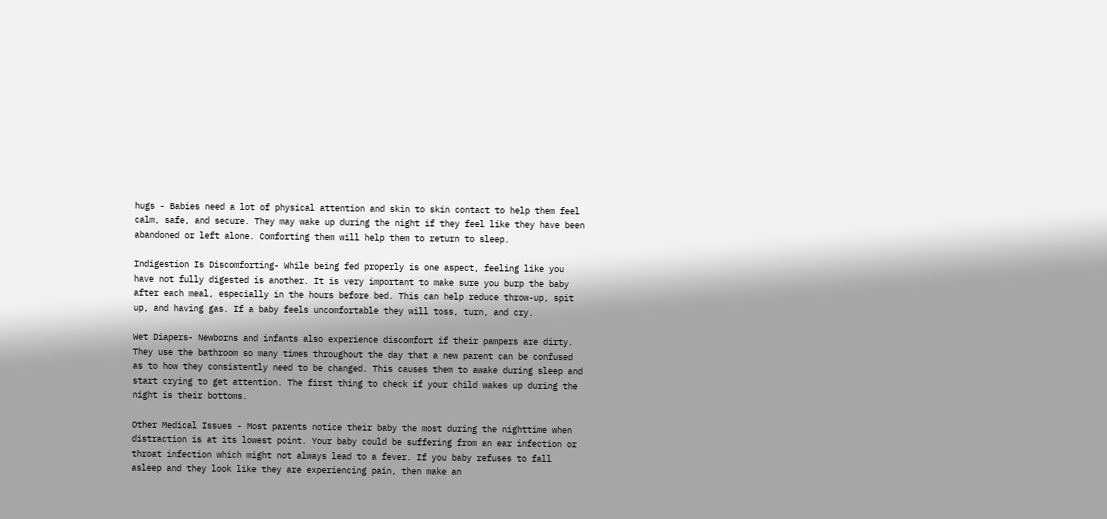hugs - Babies need a lot of physical attention and skin to skin contact to help them feel calm, safe, and secure. They may wake up during the night if they feel like they have been abandoned or left alone. Comforting them will help them to return to sleep.

Indigestion Is Discomforting- While being fed properly is one aspect, feeling like you have not fully digested is another. It is very important to make sure you burp the baby after each meal, especially in the hours before bed. This can help reduce throw-up, spit up, and having gas. If a baby feels uncomfortable they will toss, turn, and cry.

Wet Diapers- Newborns and infants also experience discomfort if their pampers are dirty. They use the bathroom so many times throughout the day that a new parent can be confused as to how they consistently need to be changed. This causes them to awake during sleep and start crying to get attention. The first thing to check if your child wakes up during the night is their bottoms.

Other Medical Issues - Most parents notice their baby the most during the nighttime when distraction is at its lowest point. Your baby could be suffering from an ear infection or throat infection which might not always lead to a fever. If you baby refuses to fall asleep and they look like they are experiencing pain, then make an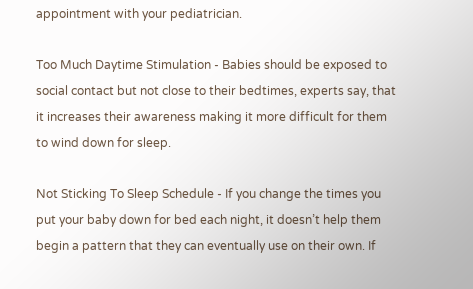appointment with your pediatrician.

Too Much Daytime Stimulation - Babies should be exposed to social contact but not close to their bedtimes, experts say, that it increases their awareness making it more difficult for them to wind down for sleep.

Not Sticking To Sleep Schedule - If you change the times you put your baby down for bed each night, it doesn’t help them begin a pattern that they can eventually use on their own. If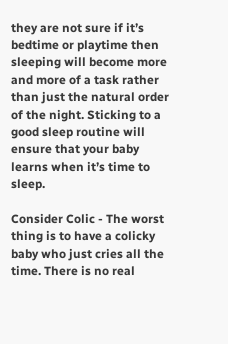they are not sure if it’s bedtime or playtime then sleeping will become more and more of a task rather than just the natural order of the night. Sticking to a good sleep routine will ensure that your baby learns when it’s time to sleep.

Consider Colic - The worst thing is to have a colicky baby who just cries all the time. There is no real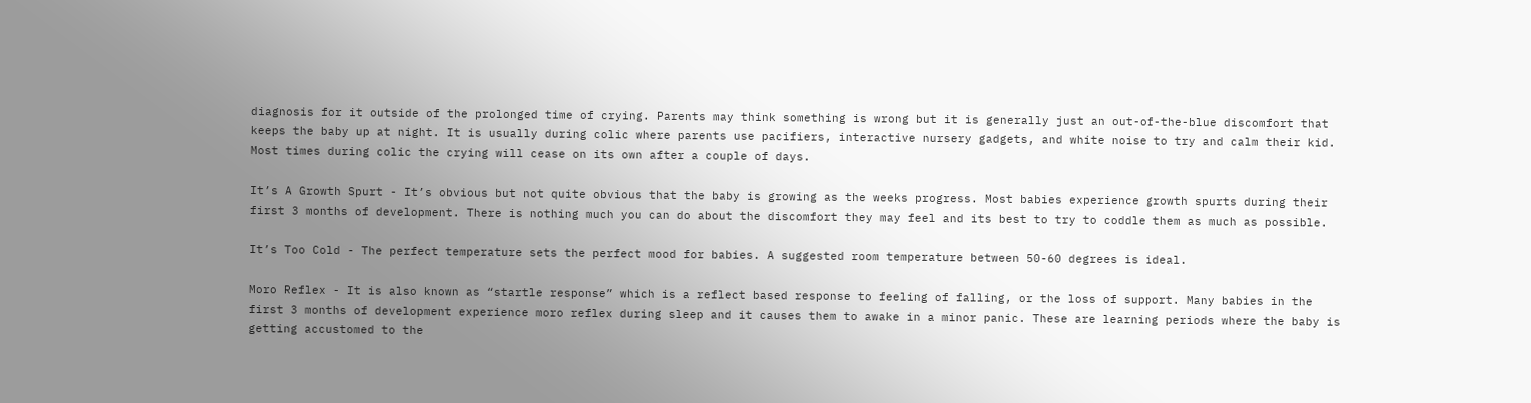diagnosis for it outside of the prolonged time of crying. Parents may think something is wrong but it is generally just an out-of-the-blue discomfort that keeps the baby up at night. It is usually during colic where parents use pacifiers, interactive nursery gadgets, and white noise to try and calm their kid. Most times during colic the crying will cease on its own after a couple of days.

It’s A Growth Spurt - It’s obvious but not quite obvious that the baby is growing as the weeks progress. Most babies experience growth spurts during their first 3 months of development. There is nothing much you can do about the discomfort they may feel and its best to try to coddle them as much as possible.

It’s Too Cold - The perfect temperature sets the perfect mood for babies. A suggested room temperature between 50-60 degrees is ideal.

Moro Reflex - It is also known as “startle response” which is a reflect based response to feeling of falling, or the loss of support. Many babies in the first 3 months of development experience moro reflex during sleep and it causes them to awake in a minor panic. These are learning periods where the baby is getting accustomed to the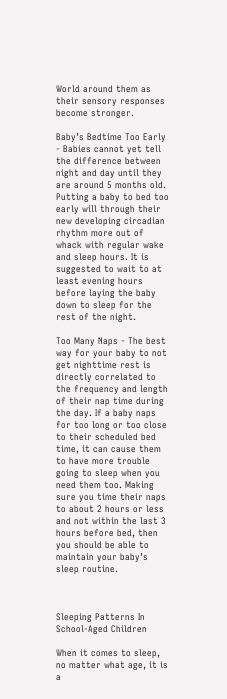World around them as their sensory responses become stronger.

Baby’s Bedtime Too Early - Babies cannot yet tell the difference between night and day until they are around 5 months old. Putting a baby to bed too early will through their new developing circadian rhythm more out of whack with regular wake and sleep hours. It is suggested to wait to at least evening hours before laying the baby down to sleep for the rest of the night.

Too Many Naps - The best way for your baby to not get nighttime rest is directly correlated to the frequency and length of their nap time during the day. If a baby naps for too long or too close to their scheduled bed time, it can cause them to have more trouble going to sleep when you need them too. Making sure you time their naps to about 2 hours or less and not within the last 3 hours before bed, then you should be able to maintain your baby’s sleep routine.



Sleeping Patterns In School-Aged Children

When it comes to sleep, no matter what age, it is a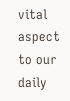vital aspect to our daily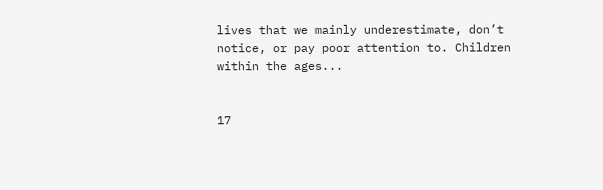lives that we mainly underestimate, don’t notice, or pay poor attention to. Children within the ages...


17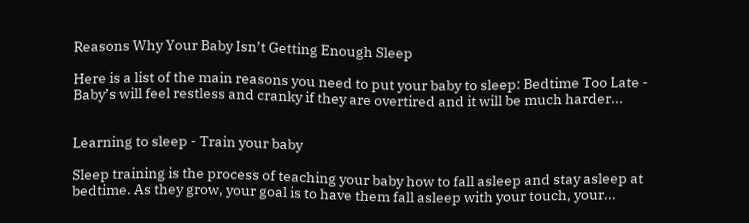Reasons Why Your Baby Isn’t Getting Enough Sleep

Here is a list of the main reasons you need to put your baby to sleep: Bedtime Too Late - Baby’s will feel restless and cranky if they are overtired and it will be much harder...


Learning to sleep - Train your baby

Sleep training is the process of teaching your baby how to fall asleep and stay asleep at bedtime. As they grow, your goal is to have them fall asleep with your touch, your...